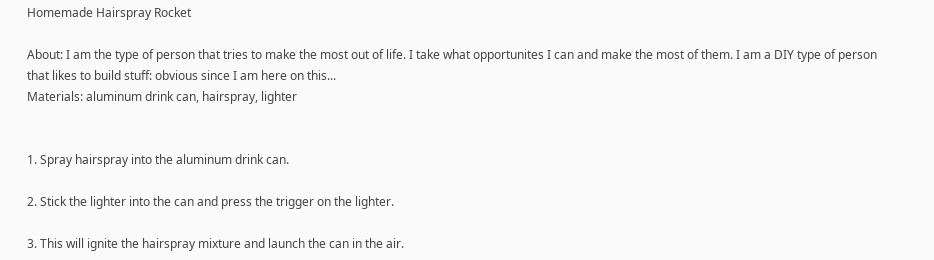Homemade Hairspray Rocket

About: I am the type of person that tries to make the most out of life. I take what opportunites I can and make the most of them. I am a DIY type of person that likes to build stuff: obvious since I am here on this...
Materials: aluminum drink can, hairspray, lighter


1. Spray hairspray into the aluminum drink can.

2. Stick the lighter into the can and press the trigger on the lighter.

3. This will ignite the hairspray mixture and launch the can in the air.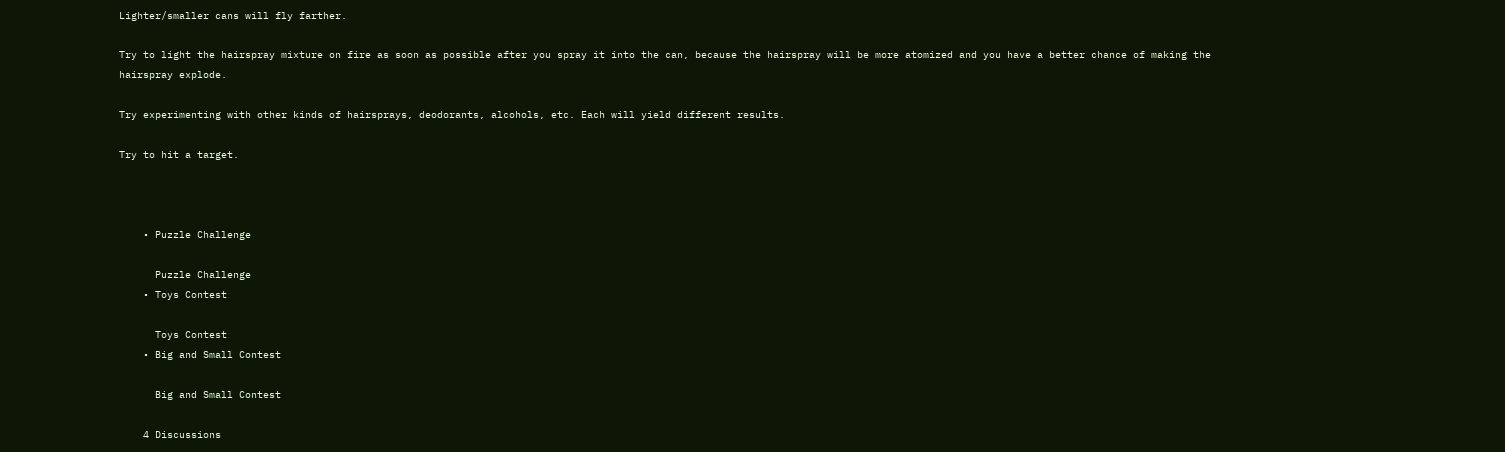Lighter/smaller cans will fly farther.

Try to light the hairspray mixture on fire as soon as possible after you spray it into the can, because the hairspray will be more atomized and you have a better chance of making the hairspray explode.

Try experimenting with other kinds of hairsprays, deodorants, alcohols, etc. Each will yield different results.

Try to hit a target.



    • Puzzle Challenge

      Puzzle Challenge
    • Toys Contest

      Toys Contest
    • Big and Small Contest

      Big and Small Contest

    4 Discussions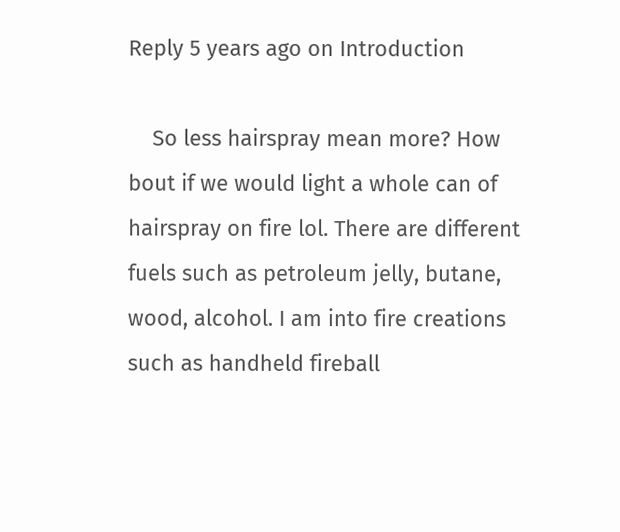Reply 5 years ago on Introduction

    So less hairspray mean more? How bout if we would light a whole can of hairspray on fire lol. There are different fuels such as petroleum jelly, butane, wood, alcohol. I am into fire creations such as handheld fireball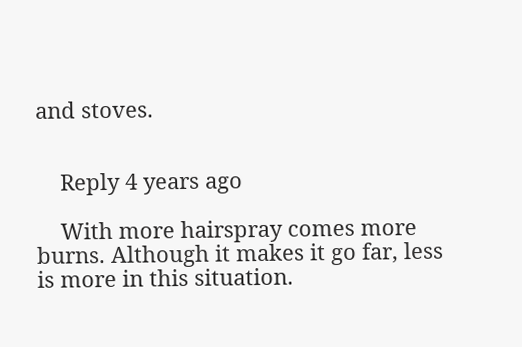and stoves.


    Reply 4 years ago

    With more hairspray comes more burns. Although it makes it go far, less is more in this situation.